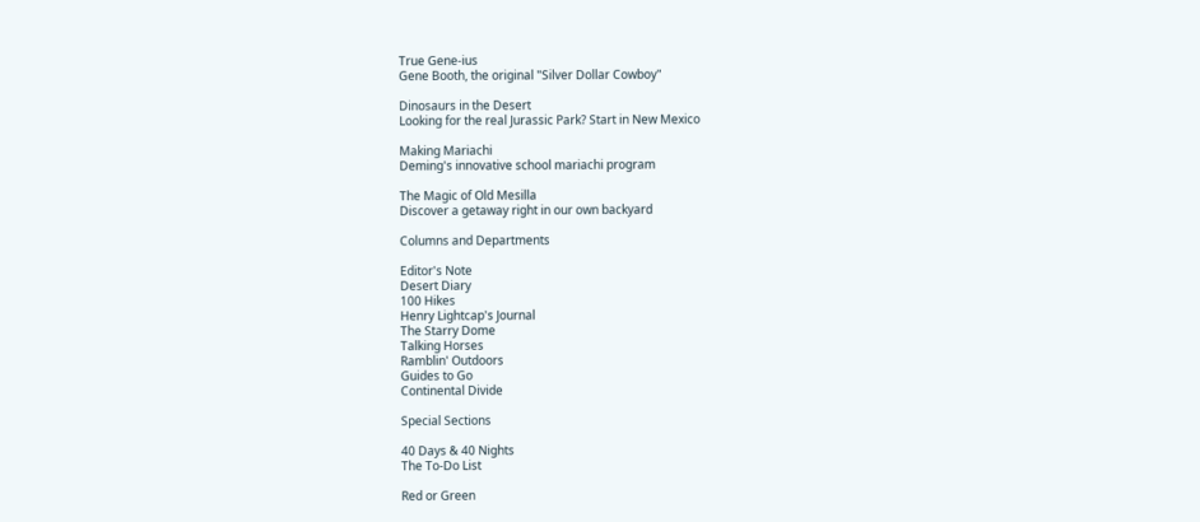True Gene-ius
Gene Booth, the original "Silver Dollar Cowboy"

Dinosaurs in the Desert
Looking for the real Jurassic Park? Start in New Mexico

Making Mariachi
Deming's innovative school mariachi program

The Magic of Old Mesilla
Discover a getaway right in our own backyard

Columns and Departments

Editor's Note
Desert Diary
100 Hikes
Henry Lightcap's Journal
The Starry Dome
Talking Horses
Ramblin' Outdoors
Guides to Go
Continental Divide

Special Sections

40 Days & 40 Nights
The To-Do List

Red or Green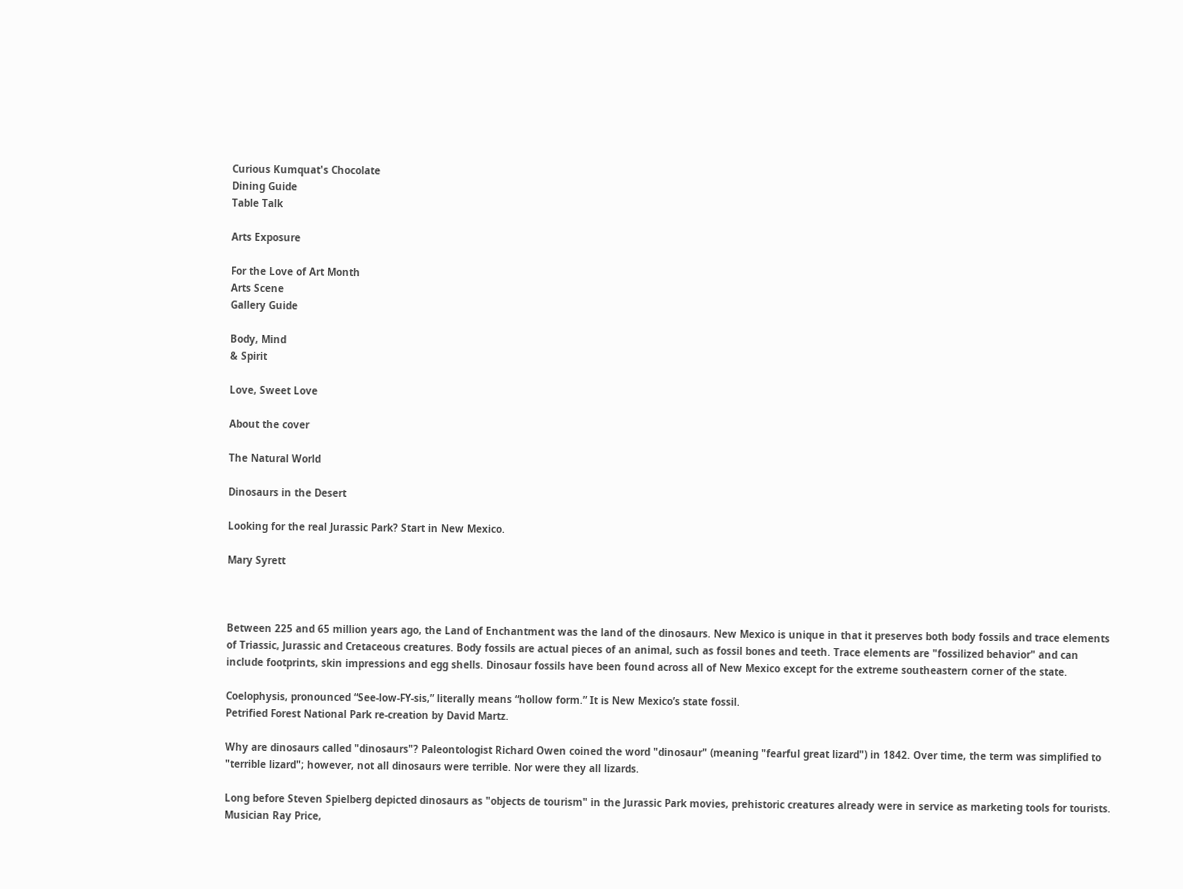Curious Kumquat's Chocolate
Dining Guide
Table Talk

Arts Exposure

For the Love of Art Month
Arts Scene
Gallery Guide

Body, Mind
& Spirit

Love, Sweet Love

About the cover

The Natural World

Dinosaurs in the Desert

Looking for the real Jurassic Park? Start in New Mexico.

Mary Syrett



Between 225 and 65 million years ago, the Land of Enchantment was the land of the dinosaurs. New Mexico is unique in that it preserves both body fossils and trace elements of Triassic, Jurassic and Cretaceous creatures. Body fossils are actual pieces of an animal, such as fossil bones and teeth. Trace elements are "fossilized behavior" and can include footprints, skin impressions and egg shells. Dinosaur fossils have been found across all of New Mexico except for the extreme southeastern corner of the state.

Coelophysis, pronounced “See-low-FY-sis,” literally means “hollow form.” It is New Mexico’s state fossil.
Petrified Forest National Park re-creation by David Martz.

Why are dinosaurs called "dinosaurs"? Paleontologist Richard Owen coined the word "dinosaur" (meaning "fearful great lizard") in 1842. Over time, the term was simplified to "terrible lizard"; however, not all dinosaurs were terrible. Nor were they all lizards.

Long before Steven Spielberg depicted dinosaurs as "objects de tourism" in the Jurassic Park movies, prehistoric creatures already were in service as marketing tools for tourists. Musician Ray Price,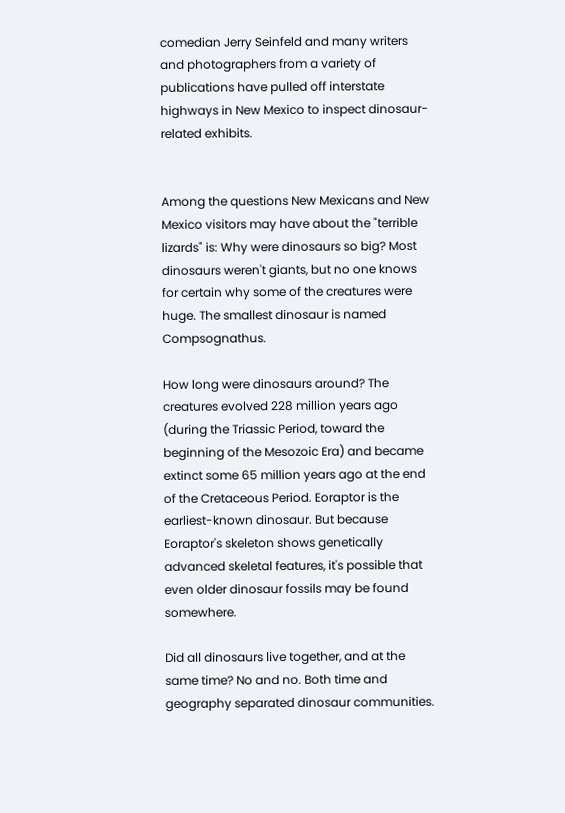comedian Jerry Seinfeld and many writers and photographers from a variety of publications have pulled off interstate highways in New Mexico to inspect dinosaur-related exhibits.


Among the questions New Mexicans and New Mexico visitors may have about the "terrible lizards" is: Why were dinosaurs so big? Most dinosaurs weren't giants, but no one knows for certain why some of the creatures were huge. The smallest dinosaur is named Compsognathus.

How long were dinosaurs around? The creatures evolved 228 million years ago (during the Triassic Period, toward the beginning of the Mesozoic Era) and became extinct some 65 million years ago at the end of the Cretaceous Period. Eoraptor is the earliest-known dinosaur. But because Eoraptor's skeleton shows genetically advanced skeletal features, it's possible that even older dinosaur fossils may be found somewhere.

Did all dinosaurs live together, and at the same time? No and no. Both time and geography separated dinosaur communities.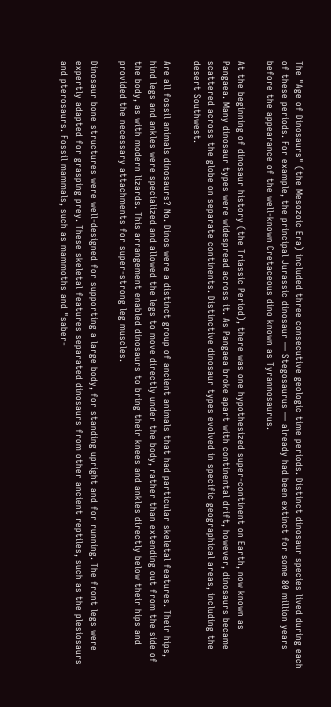The "Age of Dinosaurs" (the Mesozoic Era) included three consecutive geologic time periods. Distinct dinosaur species lived during each of these periods. For example, the principal Jurassic dinosaur — Stegosaurus — already had been extinct for some 80 million years before the appearance of the well-known Cretaceous dino known as Tyrannosaurus.

At the beginning of dinosaur history (the Triassic Period), there was one hypothesized super-continent on Earth, now known as Pangaea. Many dinosaur types were widespread across it. As Pangaea broke apart with continental drift, however, dinosaurs became scattered across the globe on separate continents. Distinctive dinosaur types evolved in specific geographical areas, including the desert Southwest.

Are all fossil animals dinosaurs? No. Dinos were a distinct group of ancient animals that had particular skeletal features. Their hips, hind legs and ankles were specialized and allowed the legs to move directly under the body, rather than extending out from the side of the body, as with modern lizards. This arrangement enabled dinosaurs to bring their knees and ankles directly below their hips and provided the necessary attachments for super-strong leg muscles.

Dinosaur bone structures were well-designed for supporting a large body, for standing upright and for running. The front legs were expertly adapted for grasping prey. These skeletal features separated dinosaurs from other ancient reptiles, such as the plesiosaurs and pterosaurs. Fossil mammals, such as mammoths and "saber-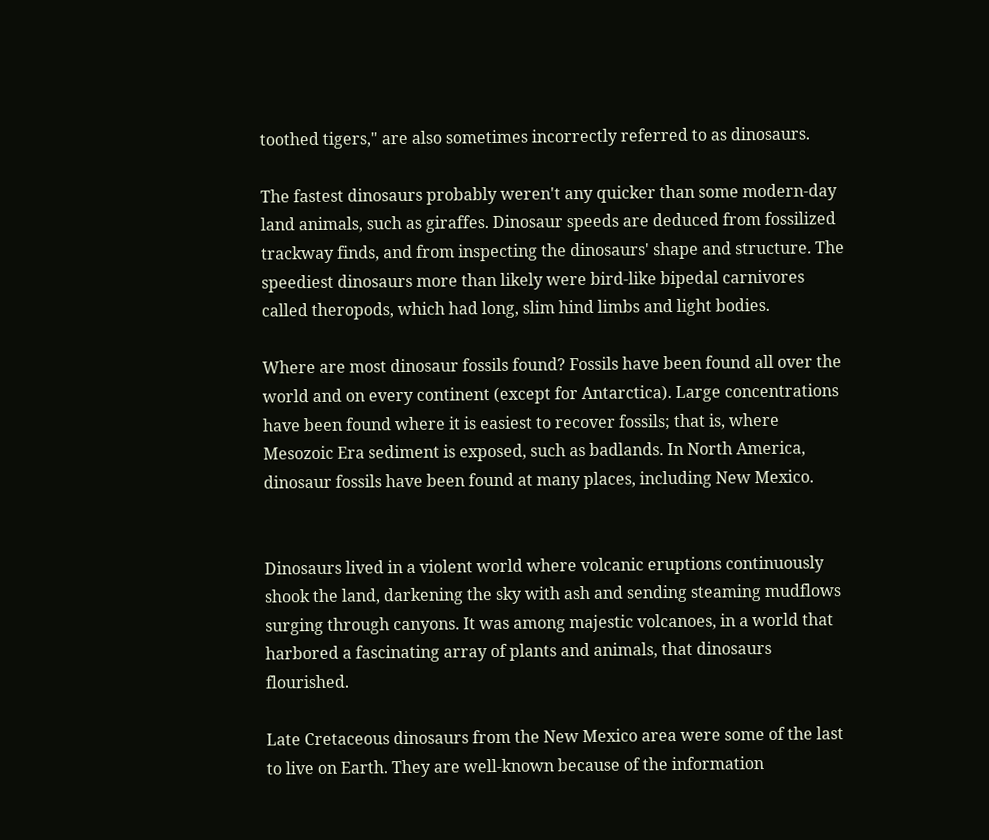toothed tigers," are also sometimes incorrectly referred to as dinosaurs.

The fastest dinosaurs probably weren't any quicker than some modern-day land animals, such as giraffes. Dinosaur speeds are deduced from fossilized trackway finds, and from inspecting the dinosaurs' shape and structure. The speediest dinosaurs more than likely were bird-like bipedal carnivores called theropods, which had long, slim hind limbs and light bodies.

Where are most dinosaur fossils found? Fossils have been found all over the world and on every continent (except for Antarctica). Large concentrations have been found where it is easiest to recover fossils; that is, where Mesozoic Era sediment is exposed, such as badlands. In North America, dinosaur fossils have been found at many places, including New Mexico.


Dinosaurs lived in a violent world where volcanic eruptions continuously shook the land, darkening the sky with ash and sending steaming mudflows surging through canyons. It was among majestic volcanoes, in a world that harbored a fascinating array of plants and animals, that dinosaurs flourished.

Late Cretaceous dinosaurs from the New Mexico area were some of the last to live on Earth. They are well-known because of the information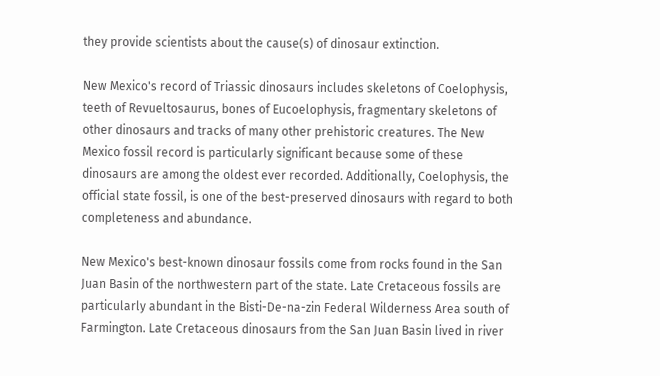they provide scientists about the cause(s) of dinosaur extinction.

New Mexico's record of Triassic dinosaurs includes skeletons of Coelophysis, teeth of Revueltosaurus, bones of Eucoelophysis, fragmentary skeletons of other dinosaurs and tracks of many other prehistoric creatures. The New Mexico fossil record is particularly significant because some of these dinosaurs are among the oldest ever recorded. Additionally, Coelophysis, the official state fossil, is one of the best-preserved dinosaurs with regard to both completeness and abundance.

New Mexico's best-known dinosaur fossils come from rocks found in the San Juan Basin of the northwestern part of the state. Late Cretaceous fossils are particularly abundant in the Bisti-De-na-zin Federal Wilderness Area south of Farmington. Late Cretaceous dinosaurs from the San Juan Basin lived in river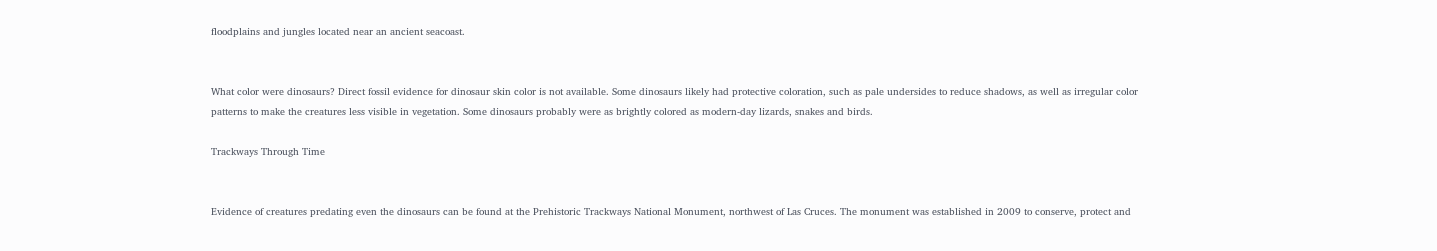floodplains and jungles located near an ancient seacoast.


What color were dinosaurs? Direct fossil evidence for dinosaur skin color is not available. Some dinosaurs likely had protective coloration, such as pale undersides to reduce shadows, as well as irregular color patterns to make the creatures less visible in vegetation. Some dinosaurs probably were as brightly colored as modern-day lizards, snakes and birds.

Trackways Through Time


Evidence of creatures predating even the dinosaurs can be found at the Prehistoric Trackways National Monument, northwest of Las Cruces. The monument was established in 2009 to conserve, protect and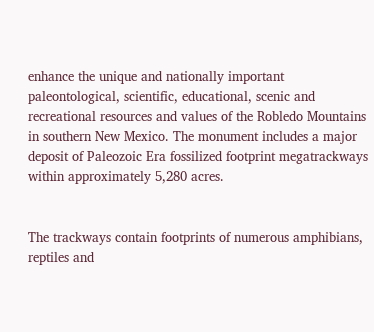enhance the unique and nationally important paleontological, scientific, educational, scenic and recreational resources and values of the Robledo Mountains in southern New Mexico. The monument includes a major deposit of Paleozoic Era fossilized footprint megatrackways within approximately 5,280 acres.


The trackways contain footprints of numerous amphibians, reptiles and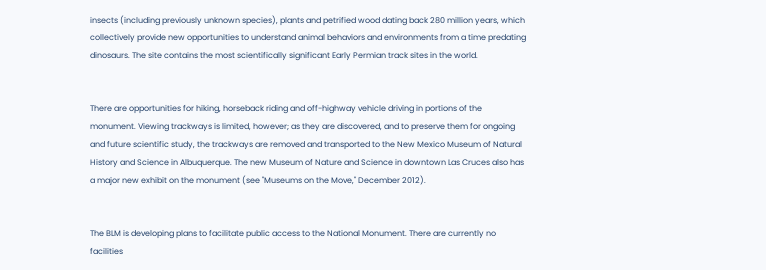insects (including previously unknown species), plants and petrified wood dating back 280 million years, which collectively provide new opportunities to understand animal behaviors and environments from a time predating dinosaurs. The site contains the most scientifically significant Early Permian track sites in the world.


There are opportunities for hiking, horseback riding and off-highway vehicle driving in portions of the monument. Viewing trackways is limited, however; as they are discovered, and to preserve them for ongoing and future scientific study, the trackways are removed and transported to the New Mexico Museum of Natural History and Science in Albuquerque. The new Museum of Nature and Science in downtown Las Cruces also has a major new exhibit on the monument (see "Museums on the Move," December 2012).


The BLM is developing plans to facilitate public access to the National Monument. There are currently no facilities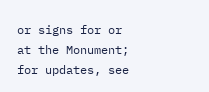or signs for or at the Monument; for updates, see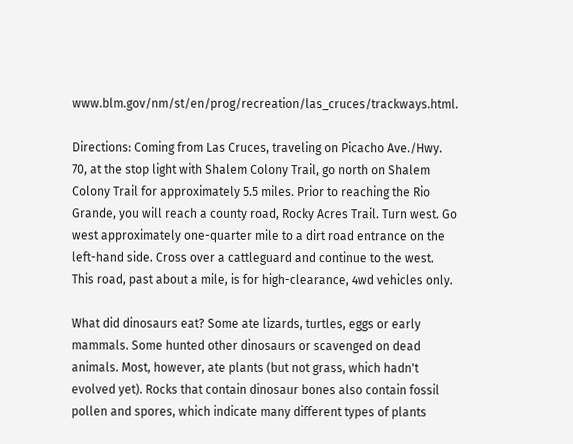www.blm.gov/nm/st/en/prog/recreation/las_cruces/trackways.html.

Directions: Coming from Las Cruces, traveling on Picacho Ave./Hwy. 70, at the stop light with Shalem Colony Trail, go north on Shalem Colony Trail for approximately 5.5 miles. Prior to reaching the Rio Grande, you will reach a county road, Rocky Acres Trail. Turn west. Go west approximately one-quarter mile to a dirt road entrance on the left-hand side. Cross over a cattleguard and continue to the west. This road, past about a mile, is for high-clearance, 4wd vehicles only.

What did dinosaurs eat? Some ate lizards, turtles, eggs or early mammals. Some hunted other dinosaurs or scavenged on dead animals. Most, however, ate plants (but not grass, which hadn't evolved yet). Rocks that contain dinosaur bones also contain fossil pollen and spores, which indicate many different types of plants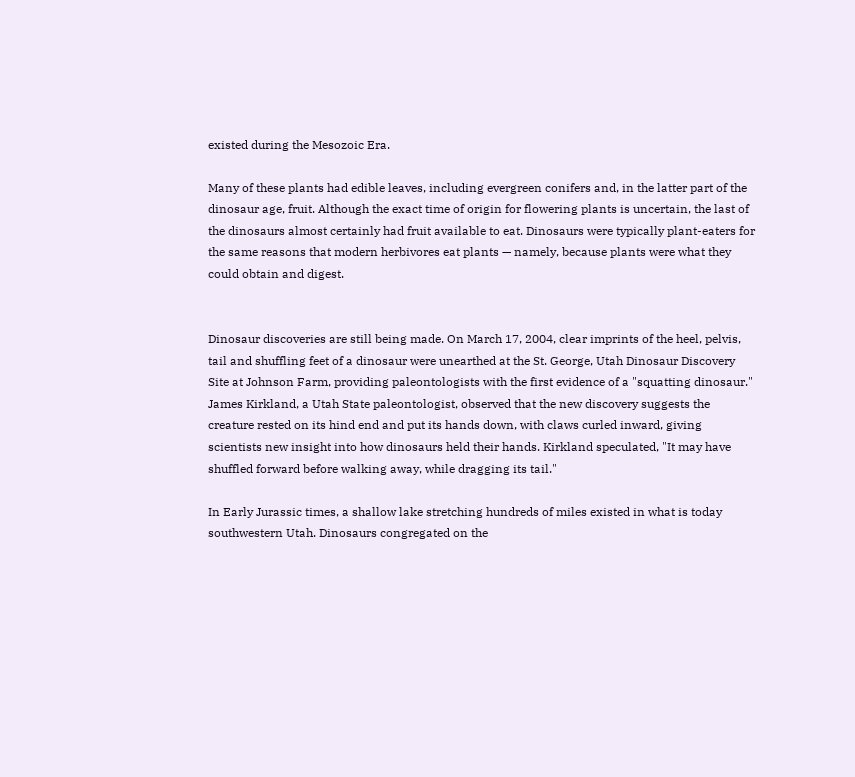existed during the Mesozoic Era.

Many of these plants had edible leaves, including evergreen conifers and, in the latter part of the dinosaur age, fruit. Although the exact time of origin for flowering plants is uncertain, the last of the dinosaurs almost certainly had fruit available to eat. Dinosaurs were typically plant-eaters for the same reasons that modern herbivores eat plants — namely, because plants were what they could obtain and digest.


Dinosaur discoveries are still being made. On March 17, 2004, clear imprints of the heel, pelvis, tail and shuffling feet of a dinosaur were unearthed at the St. George, Utah Dinosaur Discovery Site at Johnson Farm, providing paleontologists with the first evidence of a "squatting dinosaur." James Kirkland, a Utah State paleontologist, observed that the new discovery suggests the creature rested on its hind end and put its hands down, with claws curled inward, giving scientists new insight into how dinosaurs held their hands. Kirkland speculated, "It may have shuffled forward before walking away, while dragging its tail."

In Early Jurassic times, a shallow lake stretching hundreds of miles existed in what is today southwestern Utah. Dinosaurs congregated on the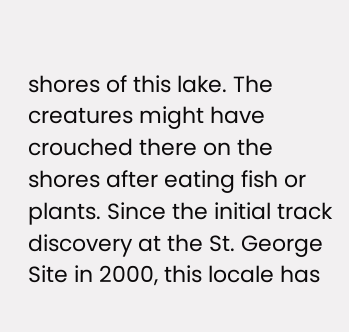shores of this lake. The creatures might have crouched there on the shores after eating fish or plants. Since the initial track discovery at the St. George Site in 2000, this locale has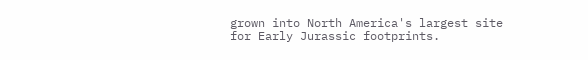grown into North America's largest site for Early Jurassic footprints.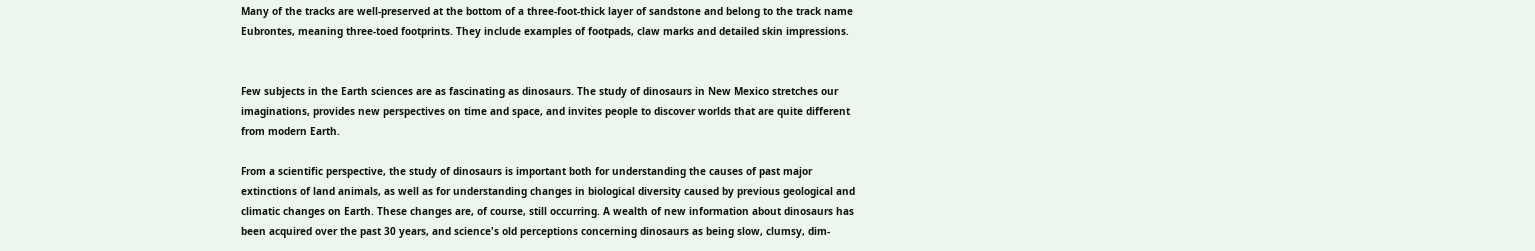Many of the tracks are well-preserved at the bottom of a three-foot-thick layer of sandstone and belong to the track name Eubrontes, meaning three-toed footprints. They include examples of footpads, claw marks and detailed skin impressions.


Few subjects in the Earth sciences are as fascinating as dinosaurs. The study of dinosaurs in New Mexico stretches our imaginations, provides new perspectives on time and space, and invites people to discover worlds that are quite different from modern Earth.

From a scientific perspective, the study of dinosaurs is important both for understanding the causes of past major extinctions of land animals, as well as for understanding changes in biological diversity caused by previous geological and climatic changes on Earth. These changes are, of course, still occurring. A wealth of new information about dinosaurs has been acquired over the past 30 years, and science's old perceptions concerning dinosaurs as being slow, clumsy, dim-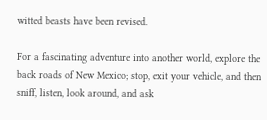witted beasts have been revised.

For a fascinating adventure into another world, explore the back roads of New Mexico; stop, exit your vehicle, and then sniff, listen, look around, and ask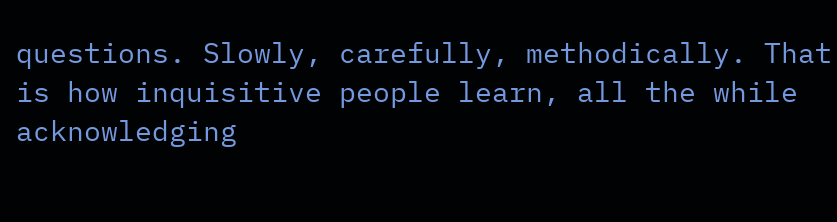questions. Slowly, carefully, methodically. That is how inquisitive people learn, all the while acknowledging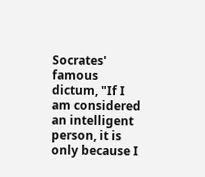Socrates' famous dictum, "If I am considered an intelligent person, it is only because I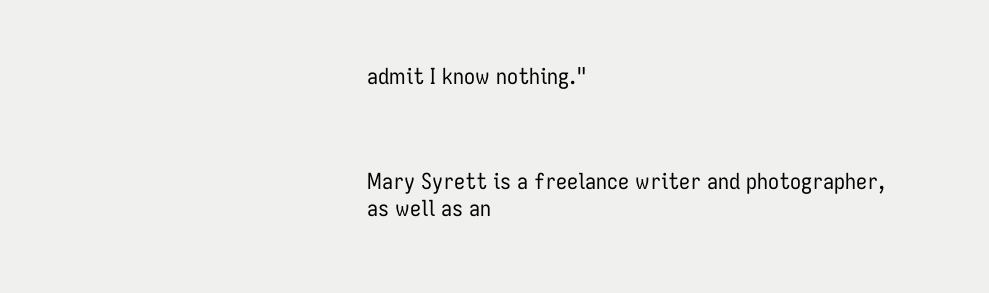admit I know nothing."



Mary Syrett is a freelance writer and photographer,
as well as an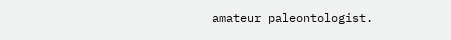amateur paleontologist.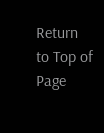Return to Top of Page